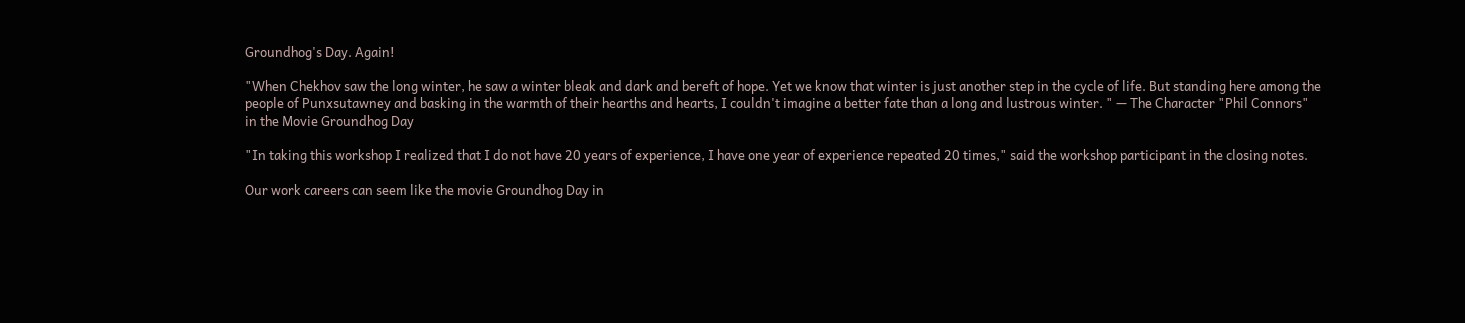Groundhog's Day. Again!

"When Chekhov saw the long winter, he saw a winter bleak and dark and bereft of hope. Yet we know that winter is just another step in the cycle of life. But standing here among the people of Punxsutawney and basking in the warmth of their hearths and hearts, I couldn't imagine a better fate than a long and lustrous winter. " — The Character "Phil Connors" in the Movie Groundhog Day

"In taking this workshop I realized that I do not have 20 years of experience, I have one year of experience repeated 20 times," said the workshop participant in the closing notes.

Our work careers can seem like the movie Groundhog Day in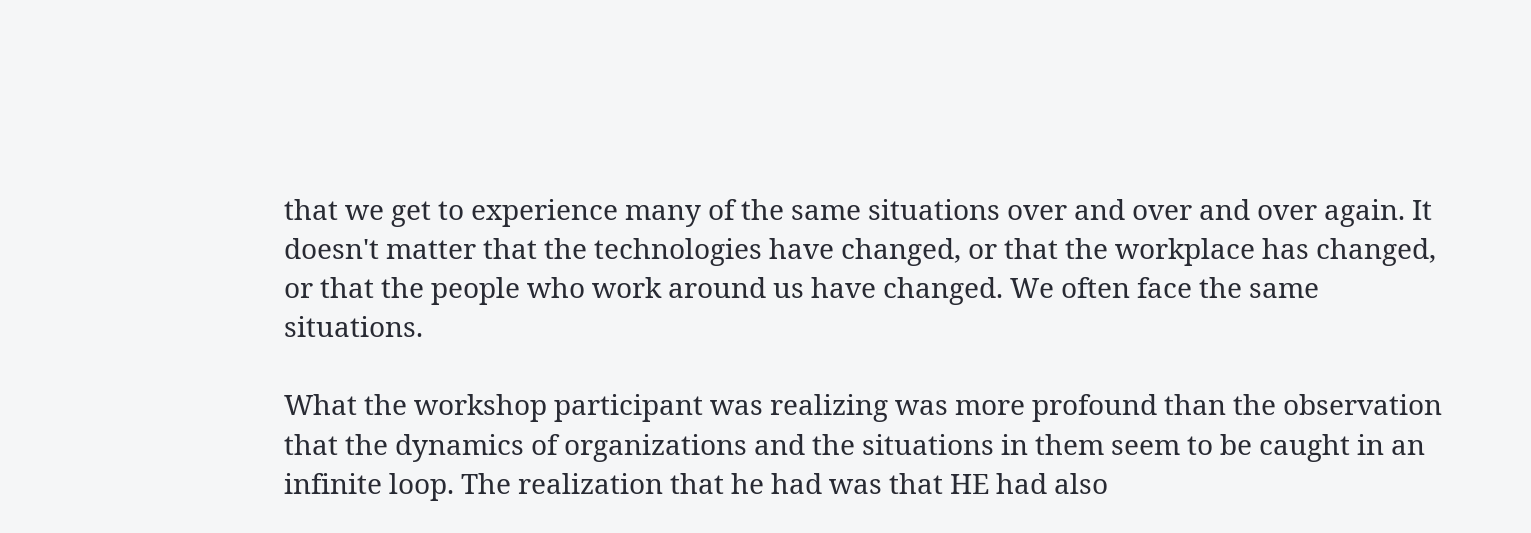that we get to experience many of the same situations over and over and over again. It doesn't matter that the technologies have changed, or that the workplace has changed, or that the people who work around us have changed. We often face the same situations.

What the workshop participant was realizing was more profound than the observation that the dynamics of organizations and the situations in them seem to be caught in an infinite loop. The realization that he had was that HE had also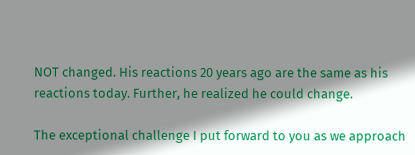NOT changed. His reactions 20 years ago are the same as his reactions today. Further, he realized he could change.

The exceptional challenge I put forward to you as we approach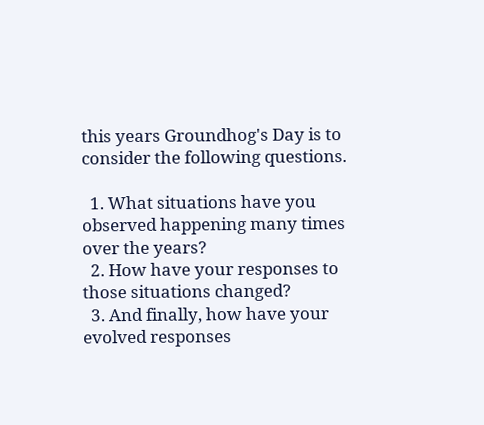this years Groundhog's Day is to consider the following questions.

  1. What situations have you observed happening many times over the years?
  2. How have your responses to those situations changed?
  3. And finally, how have your evolved responses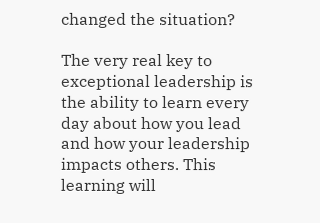changed the situation?

The very real key to exceptional leadership is the ability to learn every day about how you lead and how your leadership impacts others. This learning will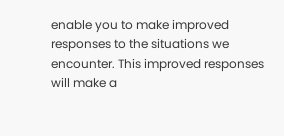enable you to make improved responses to the situations we encounter. This improved responses will make a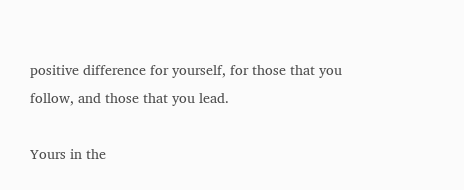positive difference for yourself, for those that you follow, and those that you lead.

Yours in the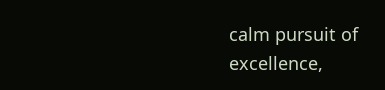calm pursuit of excellence,